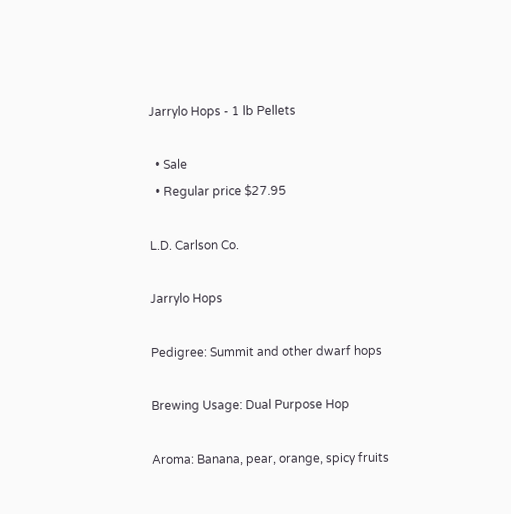Jarrylo Hops - 1 lb Pellets

  • Sale
  • Regular price $27.95

L.D. Carlson Co.

Jarrylo Hops

Pedigree: Summit and other dwarf hops

Brewing Usage: Dual Purpose Hop

Aroma: Banana, pear, orange, spicy fruits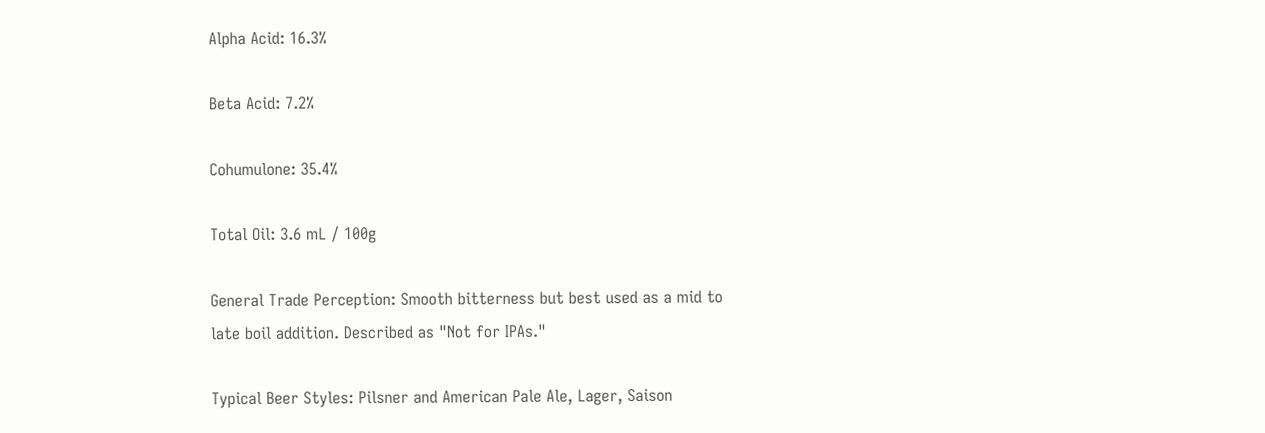Alpha Acid: 16.3%

Beta Acid: 7.2%

Cohumulone: 35.4%

Total Oil: 3.6 mL / 100g

General Trade Perception: Smooth bitterness but best used as a mid to late boil addition. Described as "Not for IPAs."

Typical Beer Styles: Pilsner and American Pale Ale, Lager, Saison